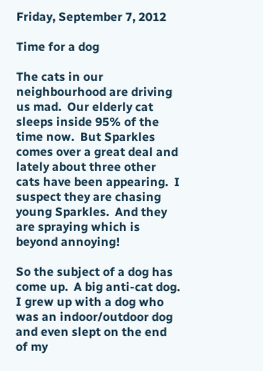Friday, September 7, 2012

Time for a dog

The cats in our neighbourhood are driving us mad.  Our elderly cat sleeps inside 95% of the time now.  But Sparkles comes over a great deal and lately about three other cats have been appearing.  I suspect they are chasing young Sparkles.  And they are spraying which is beyond annoying!

So the subject of a dog has come up.  A big anti-cat dog.  I grew up with a dog who was an indoor/outdoor dog and even slept on the end of my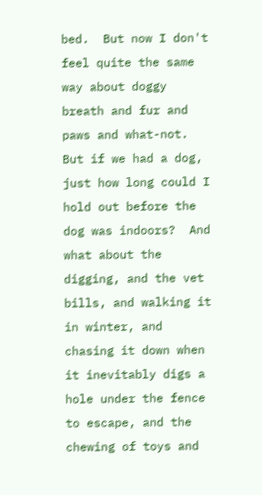bed.  But now I don't feel quite the same way about doggy breath and fur and paws and what-not.  But if we had a dog, just how long could I hold out before the dog was indoors?  And what about the digging, and the vet bills, and walking it in winter, and chasing it down when it inevitably digs a hole under the fence to escape, and the chewing of toys and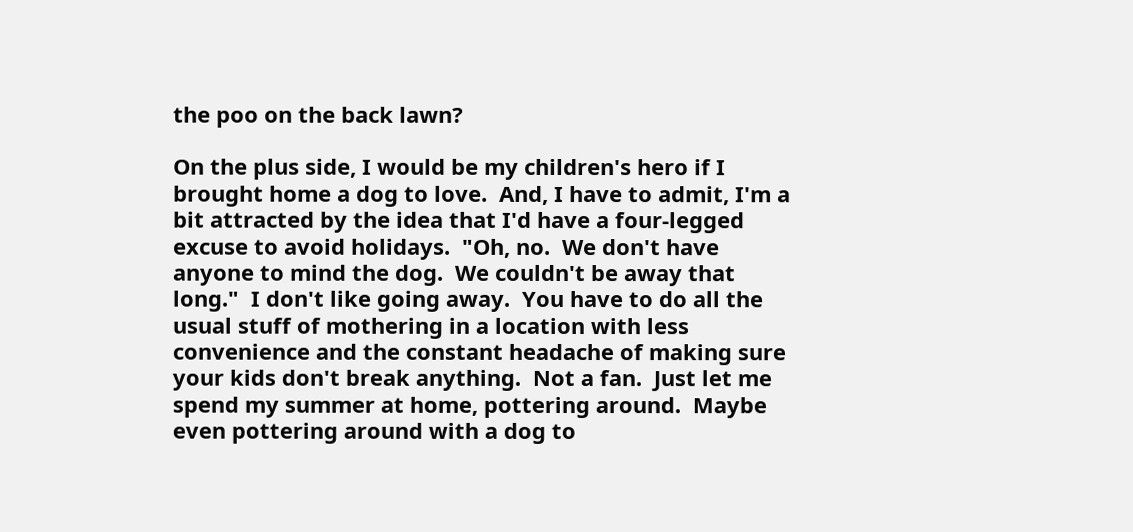the poo on the back lawn?

On the plus side, I would be my children's hero if I brought home a dog to love.  And, I have to admit, I'm a bit attracted by the idea that I'd have a four-legged excuse to avoid holidays.  "Oh, no.  We don't have anyone to mind the dog.  We couldn't be away that long."  I don't like going away.  You have to do all the usual stuff of mothering in a location with less convenience and the constant headache of making sure your kids don't break anything.  Not a fan.  Just let me spend my summer at home, pottering around.  Maybe even pottering around with a dog to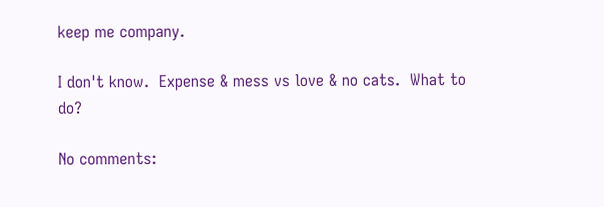keep me company.

I don't know.  Expense & mess vs love & no cats.  What to do?

No comments: